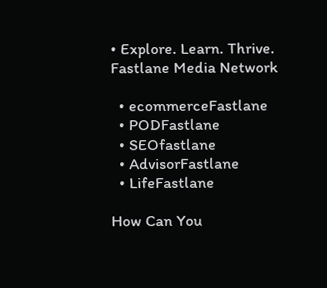• Explore. Learn. Thrive. Fastlane Media Network

  • ecommerceFastlane
  • PODFastlane
  • SEOfastlane
  • AdvisorFastlane
  • LifeFastlane

How Can You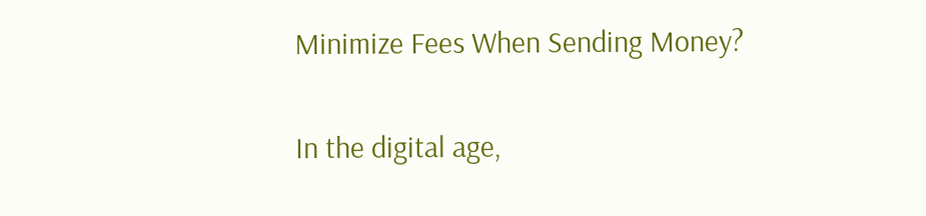Minimize Fees When Sending Money?

In the digital age,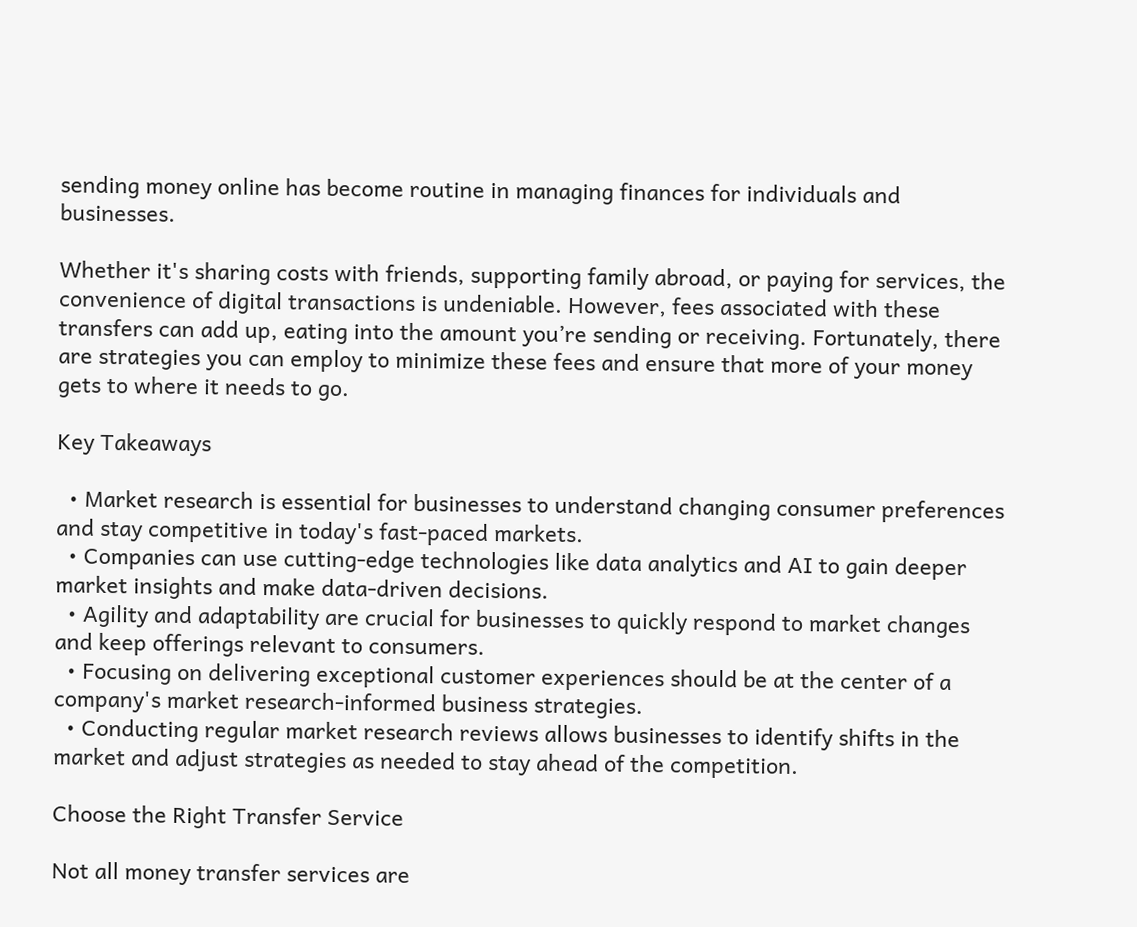sending money online has become routine in managing finances for individuals and businesses.

Whether it's sharing costs with friends, supporting family abroad, or paying for services, the convenience of digital transactions is undeniable. However, fees associated with these transfers can add up, eating into the amount you’re sending or receiving. Fortunately, there are strategies you can employ to minimize these fees and ensure that more of your money gets to where it needs to go.

Key Takeaways

  • Market research is essential for businesses to understand changing consumer preferences and stay competitive in today's fast-paced markets.
  • Companies can use cutting-edge technologies like data analytics and AI to gain deeper market insights and make data-driven decisions.
  • Agility and adaptability are crucial for businesses to quickly respond to market changes and keep offerings relevant to consumers.
  • Focusing on delivering exceptional customer experiences should be at the center of a company's market research-informed business strategies.
  • Conducting regular market research reviews allows businesses to identify shifts in the market and adjust strategies as needed to stay ahead of the competition.

Choose the Right Transfer Service

Not all money transfer services are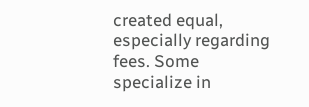created equal, especially regarding fees. Some specialize in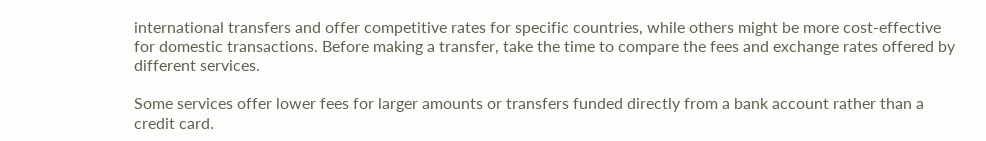international transfers and offer competitive rates for specific countries, while others might be more cost-effective for domestic transactions. Before making a transfer, take the time to compare the fees and exchange rates offered by different services.

Some services offer lower fees for larger amounts or transfers funded directly from a bank account rather than a credit card.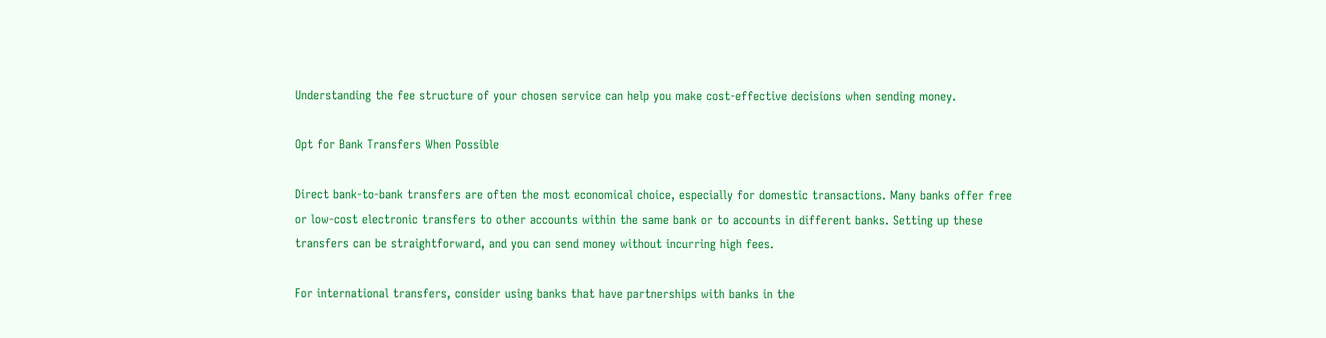Understanding the fee structure of your chosen service can help you make cost-effective decisions when sending money.

Opt for Bank Transfers When Possible

Direct bank-to-bank transfers are often the most economical choice, especially for domestic transactions. Many banks offer free or low-cost electronic transfers to other accounts within the same bank or to accounts in different banks. Setting up these transfers can be straightforward, and you can send money without incurring high fees.

For international transfers, consider using banks that have partnerships with banks in the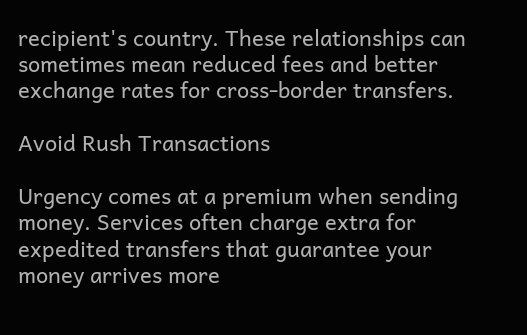recipient's country. These relationships can sometimes mean reduced fees and better exchange rates for cross-border transfers.

Avoid Rush Transactions

Urgency comes at a premium when sending money. Services often charge extra for expedited transfers that guarantee your money arrives more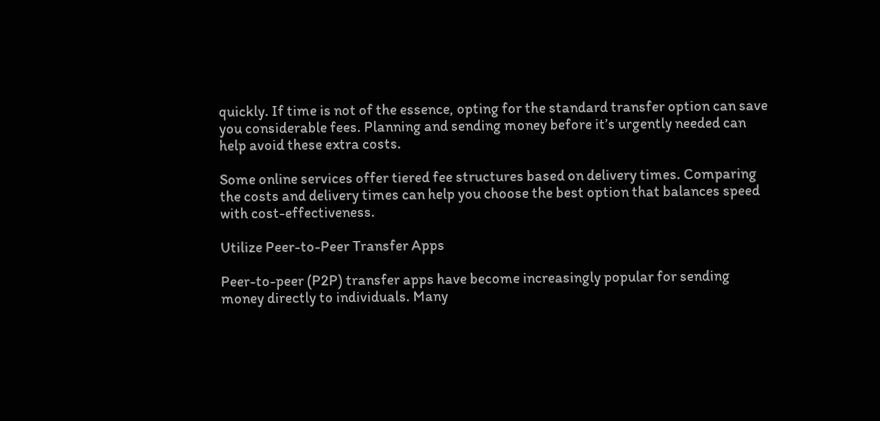quickly. If time is not of the essence, opting for the standard transfer option can save you considerable fees. Planning and sending money before it’s urgently needed can help avoid these extra costs.

Some online services offer tiered fee structures based on delivery times. Comparing the costs and delivery times can help you choose the best option that balances speed with cost-effectiveness.

Utilize Peer-to-Peer Transfer Apps

Peer-to-peer (P2P) transfer apps have become increasingly popular for sending money directly to individuals. Many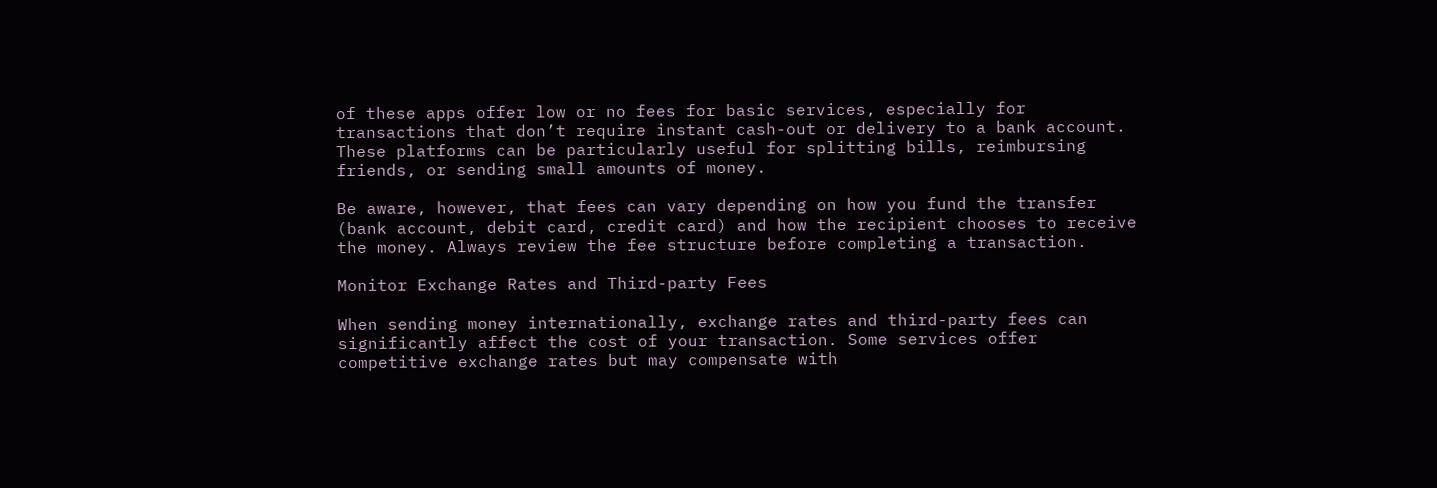of these apps offer low or no fees for basic services, especially for transactions that don’t require instant cash-out or delivery to a bank account. These platforms can be particularly useful for splitting bills, reimbursing friends, or sending small amounts of money.

Be aware, however, that fees can vary depending on how you fund the transfer (bank account, debit card, credit card) and how the recipient chooses to receive the money. Always review the fee structure before completing a transaction.

Monitor Exchange Rates and Third-party Fees

When sending money internationally, exchange rates and third-party fees can significantly affect the cost of your transaction. Some services offer competitive exchange rates but may compensate with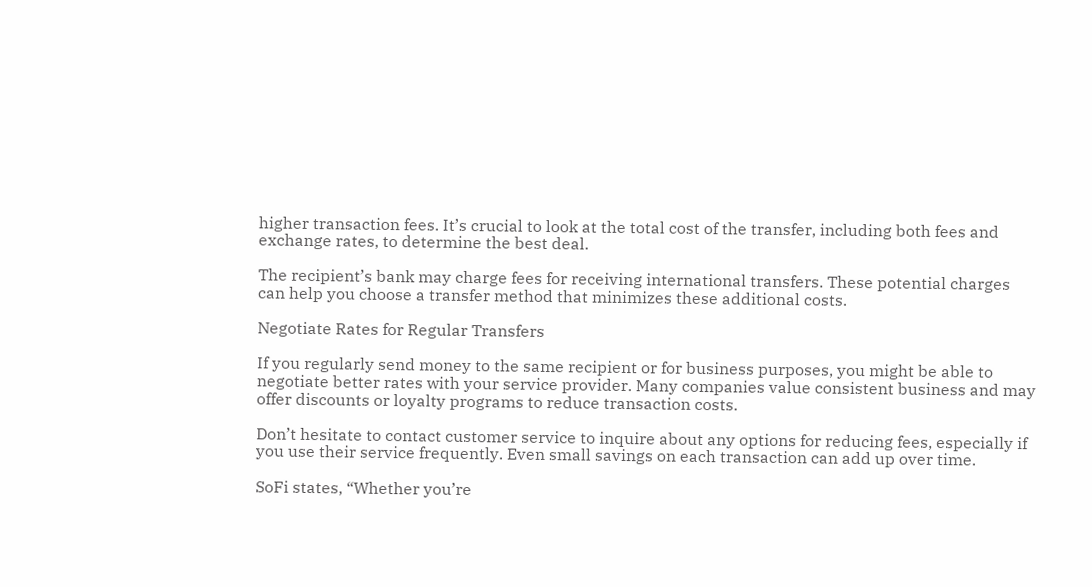higher transaction fees. It’s crucial to look at the total cost of the transfer, including both fees and exchange rates, to determine the best deal.

The recipient’s bank may charge fees for receiving international transfers. These potential charges can help you choose a transfer method that minimizes these additional costs.

Negotiate Rates for Regular Transfers

If you regularly send money to the same recipient or for business purposes, you might be able to negotiate better rates with your service provider. Many companies value consistent business and may offer discounts or loyalty programs to reduce transaction costs.

Don’t hesitate to contact customer service to inquire about any options for reducing fees, especially if you use their service frequently. Even small savings on each transaction can add up over time.

SoFi states, “Whether you’re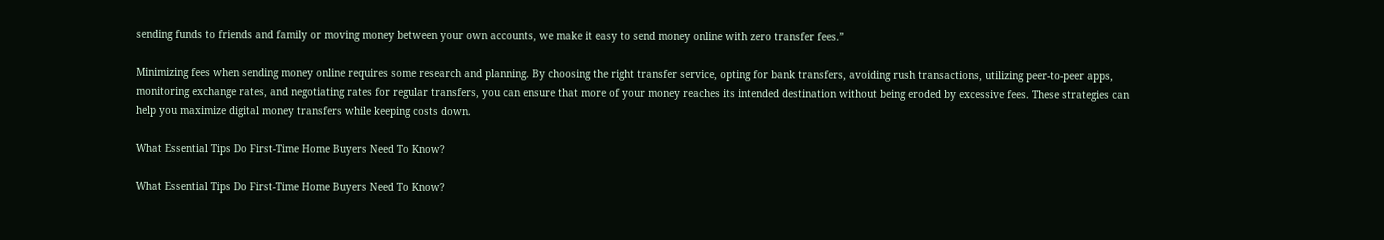sending funds to friends and family or moving money between your own accounts, we make it easy to send money online with zero transfer fees.”

Minimizing fees when sending money online requires some research and planning. By choosing the right transfer service, opting for bank transfers, avoiding rush transactions, utilizing peer-to-peer apps, monitoring exchange rates, and negotiating rates for regular transfers, you can ensure that more of your money reaches its intended destination without being eroded by excessive fees. These strategies can help you maximize digital money transfers while keeping costs down.

What Essential Tips Do First-Time Home Buyers Need To Know?

What Essential Tips Do First-Time Home Buyers Need To Know?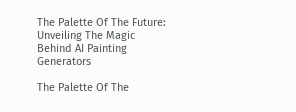The Palette Of The Future: Unveiling The Magic Behind AI Painting Generators

The Palette Of The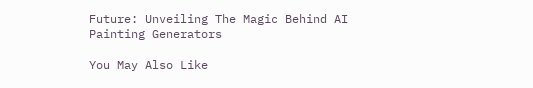Future: Unveiling The Magic Behind AI Painting Generators

You May Also Like